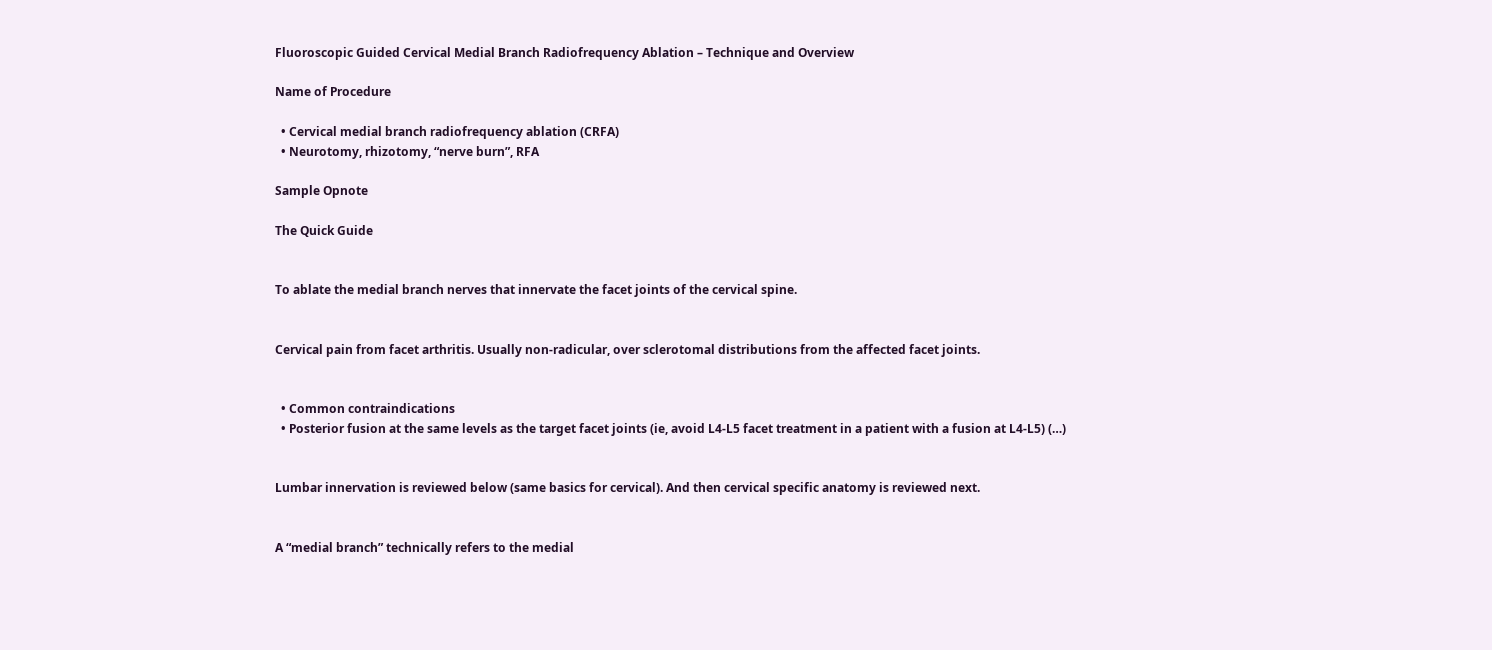Fluoroscopic Guided Cervical Medial Branch Radiofrequency Ablation – Technique and Overview

Name of Procedure

  • Cervical medial branch radiofrequency ablation (CRFA)
  • Neurotomy, rhizotomy, “nerve burn”, RFA

Sample Opnote

The Quick Guide


To ablate the medial branch nerves that innervate the facet joints of the cervical spine.


Cervical pain from facet arthritis. Usually non-radicular, over sclerotomal distributions from the affected facet joints.


  • Common contraindications
  • Posterior fusion at the same levels as the target facet joints (ie, avoid L4-L5 facet treatment in a patient with a fusion at L4-L5) (…)


Lumbar innervation is reviewed below (same basics for cervical). And then cervical specific anatomy is reviewed next.


A “medial branch” technically refers to the medial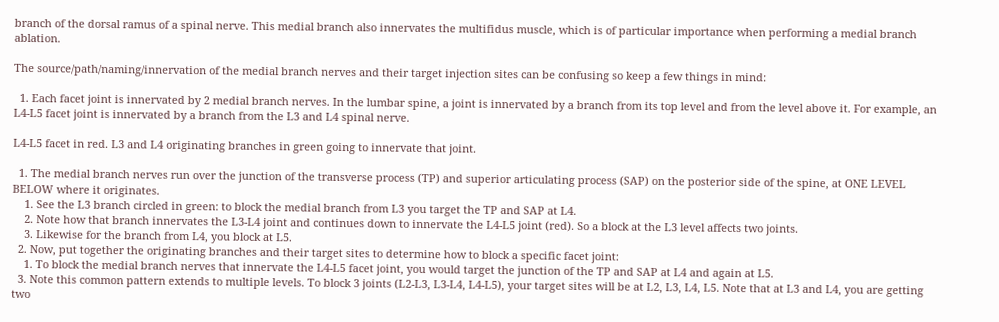branch of the dorsal ramus of a spinal nerve. This medial branch also innervates the multifidus muscle, which is of particular importance when performing a medial branch ablation.

The source/path/naming/innervation of the medial branch nerves and their target injection sites can be confusing so keep a few things in mind:

  1. Each facet joint is innervated by 2 medial branch nerves. In the lumbar spine, a joint is innervated by a branch from its top level and from the level above it. For example, an L4-L5 facet joint is innervated by a branch from the L3 and L4 spinal nerve.

L4-L5 facet in red. L3 and L4 originating branches in green going to innervate that joint.

  1. The medial branch nerves run over the junction of the transverse process (TP) and superior articulating process (SAP) on the posterior side of the spine, at ONE LEVEL BELOW where it originates.
    1. See the L3 branch circled in green: to block the medial branch from L3 you target the TP and SAP at L4.
    2. Note how that branch innervates the L3-L4 joint and continues down to innervate the L4-L5 joint (red). So a block at the L3 level affects two joints.
    3. Likewise for the branch from L4, you block at L5.
  2. Now, put together the originating branches and their target sites to determine how to block a specific facet joint:
    1. To block the medial branch nerves that innervate the L4-L5 facet joint, you would target the junction of the TP and SAP at L4 and again at L5.
  3. Note this common pattern extends to multiple levels. To block 3 joints (L2-L3, L3-L4, L4-L5), your target sites will be at L2, L3, L4, L5. Note that at L3 and L4, you are getting two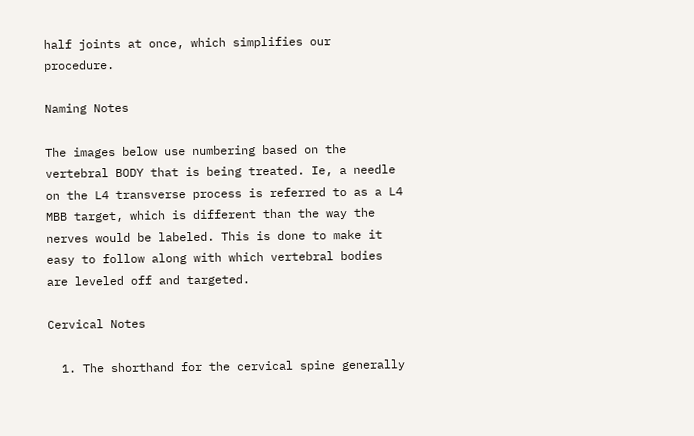half joints at once, which simplifies our procedure.

Naming Notes

The images below use numbering based on the vertebral BODY that is being treated. Ie, a needle on the L4 transverse process is referred to as a L4 MBB target, which is different than the way the nerves would be labeled. This is done to make it easy to follow along with which vertebral bodies are leveled off and targeted.

Cervical Notes

  1. The shorthand for the cervical spine generally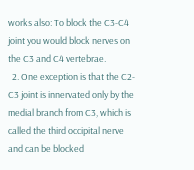works also: To block the C3-C4 joint you would block nerves on the C3 and C4 vertebrae.
  2. One exception is that the C2-C3 joint is innervated only by the medial branch from C3, which is called the third occipital nerve and can be blocked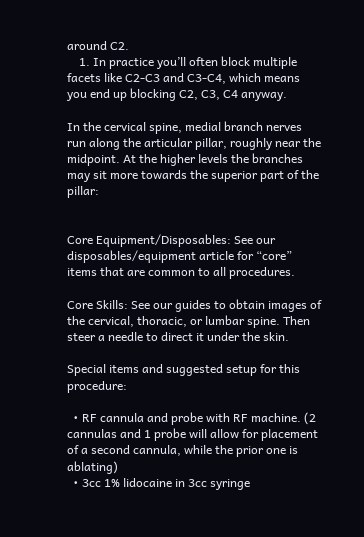around C2.
    1. In practice you’ll often block multiple facets like C2-C3 and C3-C4, which means you end up blocking C2, C3, C4 anyway.

In the cervical spine, medial branch nerves run along the articular pillar, roughly near the midpoint. At the higher levels the branches may sit more towards the superior part of the pillar:


Core Equipment/Disposables: See our disposables/equipment article for “core” items that are common to all procedures.

Core Skills: See our guides to obtain images of the cervical, thoracic, or lumbar spine. Then steer a needle to direct it under the skin.

Special items and suggested setup for this procedure:

  • RF cannula and probe with RF machine. (2 cannulas and 1 probe will allow for placement of a second cannula, while the prior one is ablating)
  • 3cc 1% lidocaine in 3cc syringe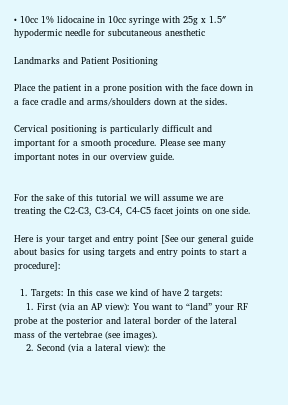• 10cc 1% lidocaine in 10cc syringe with 25g x 1.5″ hypodermic needle for subcutaneous anesthetic

Landmarks and Patient Positioning

Place the patient in a prone position with the face down in a face cradle and arms/shoulders down at the sides.

Cervical positioning is particularly difficult and important for a smooth procedure. Please see many important notes in our overview guide.


For the sake of this tutorial we will assume we are treating the C2-C3, C3-C4, C4-C5 facet joints on one side.

Here is your target and entry point [See our general guide about basics for using targets and entry points to start a procedure]:

  1. Targets: In this case we kind of have 2 targets:
    1. First (via an AP view): You want to “land” your RF probe at the posterior and lateral border of the lateral mass of the vertebrae (see images).
    2. Second (via a lateral view): the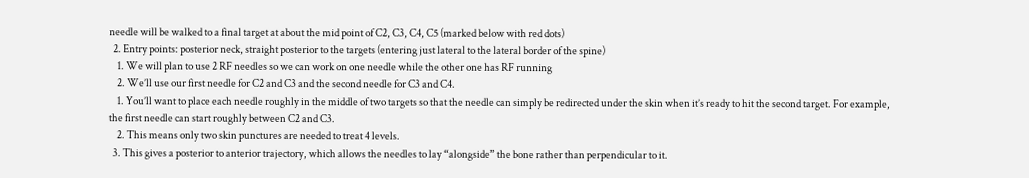needle will be walked to a final target at about the mid point of C2, C3, C4, C5 (marked below with red dots)
  2. Entry points: posterior neck, straight posterior to the targets (entering just lateral to the lateral border of the spine)
    1. We will plan to use 2 RF needles so we can work on one needle while the other one has RF running
    2. We’ll use our first needle for C2 and C3 and the second needle for C3 and C4.
    1. You’ll want to place each needle roughly in the middle of two targets so that the needle can simply be redirected under the skin when it’s ready to hit the second target. For example, the first needle can start roughly between C2 and C3.
    2. This means only two skin punctures are needed to treat 4 levels.
  3. This gives a posterior to anterior trajectory, which allows the needles to lay “alongside” the bone rather than perpendicular to it.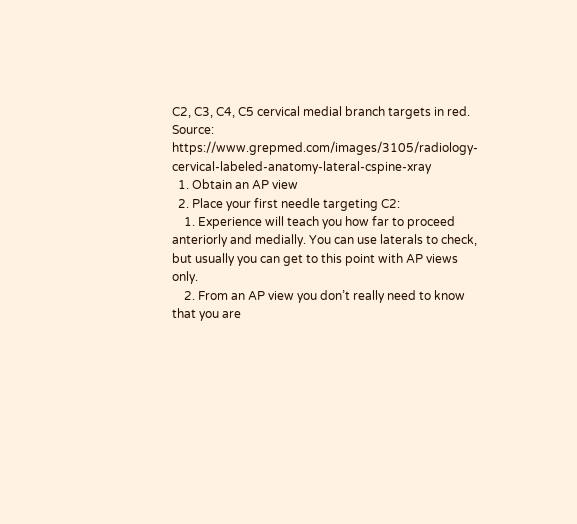C2, C3, C4, C5 cervical medial branch targets in red. Source: https://www.grepmed.com/images/3105/radiology-cervical-labeled-anatomy-lateral-cspine-xray
  1. Obtain an AP view
  2. Place your first needle targeting C2:
    1. Experience will teach you how far to proceed anteriorly and medially. You can use laterals to check, but usually you can get to this point with AP views only.
    2. From an AP view you don’t really need to know that you are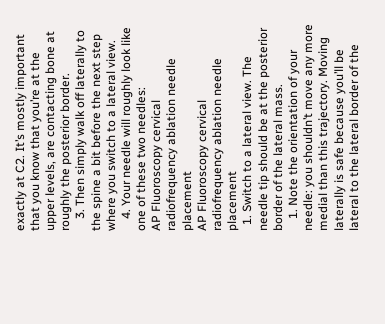exactly at C2. It’s mostly important that you know that you’re at the upper levels, are contacting bone at roughly the posterior border.
    3. Then simply walk off laterally to the spine a bit before the next step where you switch to a lateral view.
    4. Your needle will roughly look like one of these two needles:
AP Fluoroscopy cervical radiofrequency ablation needle placement
AP Fluoroscopy cervical radiofrequency ablation needle placement
  1. Switch to a lateral view. The needle tip should be at the posterior border of the lateral mass.
    1. Note the orientation of your needle: you shouldn’t move any more medial than this trajectory. Moving laterally is safe because you’ll be lateral to the lateral border of the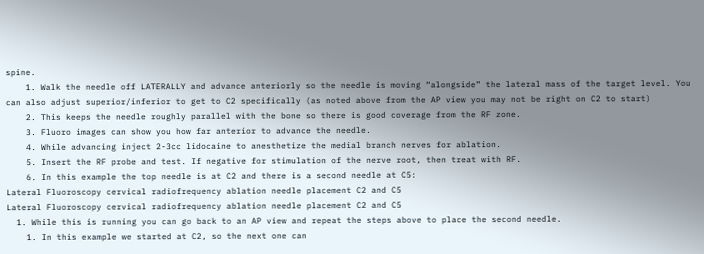spine.
    1. Walk the needle off LATERALLY and advance anteriorly so the needle is moving “alongside” the lateral mass of the target level. You can also adjust superior/inferior to get to C2 specifically (as noted above from the AP view you may not be right on C2 to start)
    2. This keeps the needle roughly parallel with the bone so there is good coverage from the RF zone.
    3. Fluoro images can show you how far anterior to advance the needle.
    4. While advancing inject 2-3cc lidocaine to anesthetize the medial branch nerves for ablation.
    5. Insert the RF probe and test. If negative for stimulation of the nerve root, then treat with RF.
    6. In this example the top needle is at C2 and there is a second needle at C5:
Lateral Fluoroscopy cervical radiofrequency ablation needle placement C2 and C5
Lateral Fluoroscopy cervical radiofrequency ablation needle placement C2 and C5
  1. While this is running you can go back to an AP view and repeat the steps above to place the second needle.
    1. In this example we started at C2, so the next one can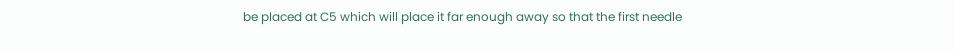be placed at C5 which will place it far enough away so that the first needle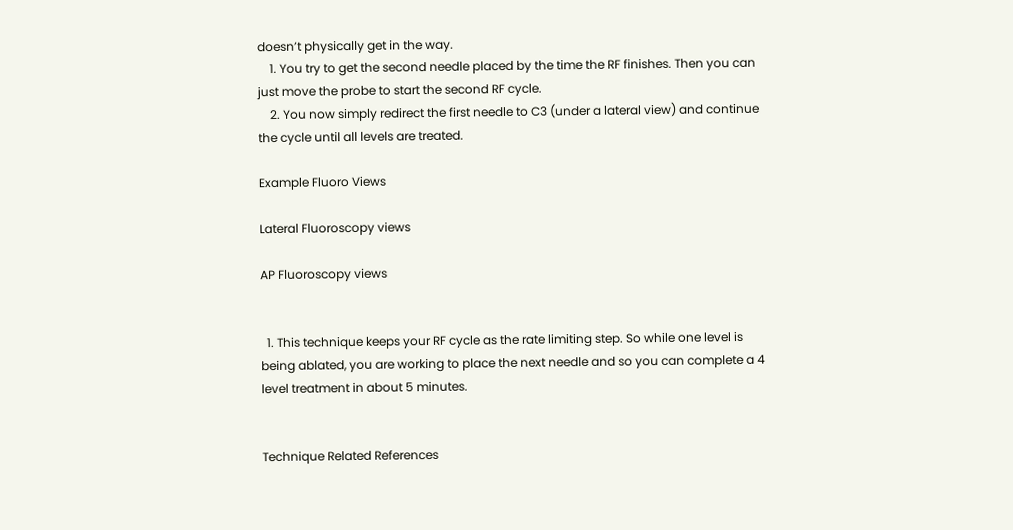doesn’t physically get in the way.
    1. You try to get the second needle placed by the time the RF finishes. Then you can just move the probe to start the second RF cycle.
    2. You now simply redirect the first needle to C3 (under a lateral view) and continue the cycle until all levels are treated.

Example Fluoro Views

Lateral Fluoroscopy views

AP Fluoroscopy views


  1. This technique keeps your RF cycle as the rate limiting step. So while one level is being ablated, you are working to place the next needle and so you can complete a 4 level treatment in about 5 minutes.


Technique Related References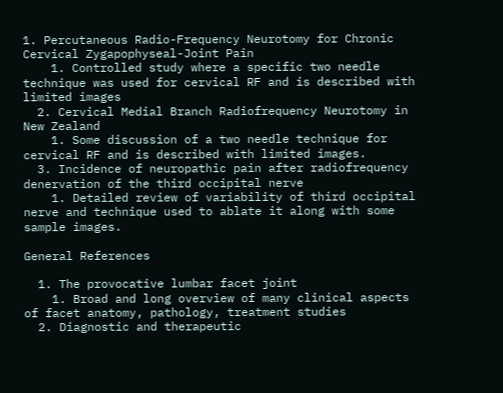1. Percutaneous Radio-Frequency Neurotomy for Chronic Cervical Zygapophyseal-Joint Pain
    1. Controlled study where a specific two needle technique was used for cervical RF and is described with limited images
  2. Cervical Medial Branch Radiofrequency Neurotomy in New Zealand
    1. Some discussion of a two needle technique for cervical RF and is described with limited images.
  3. Incidence of neuropathic pain after radiofrequency denervation of the third occipital nerve
    1. Detailed review of variability of third occipital nerve and technique used to ablate it along with some sample images.

General References

  1. The provocative lumbar facet joint
    1. Broad and long overview of many clinical aspects of facet anatomy, pathology, treatment studies
  2. Diagnostic and therapeutic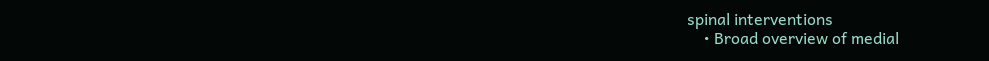spinal interventions
    • Broad overview of medial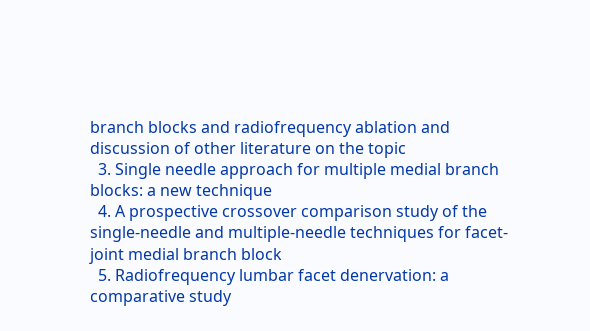branch blocks and radiofrequency ablation and discussion of other literature on the topic
  3. Single needle approach for multiple medial branch blocks: a new technique
  4. A prospective crossover comparison study of the single-needle and multiple-needle techniques for facet-joint medial branch block
  5. Radiofrequency lumbar facet denervation: a comparative study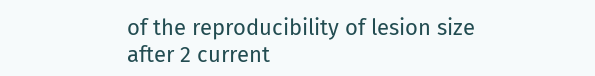of the reproducibility of lesion size after 2 current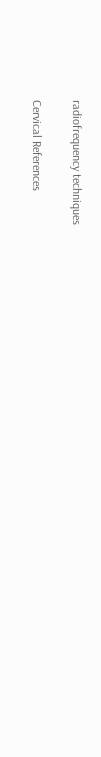radiofrequency techniques

Cervical References